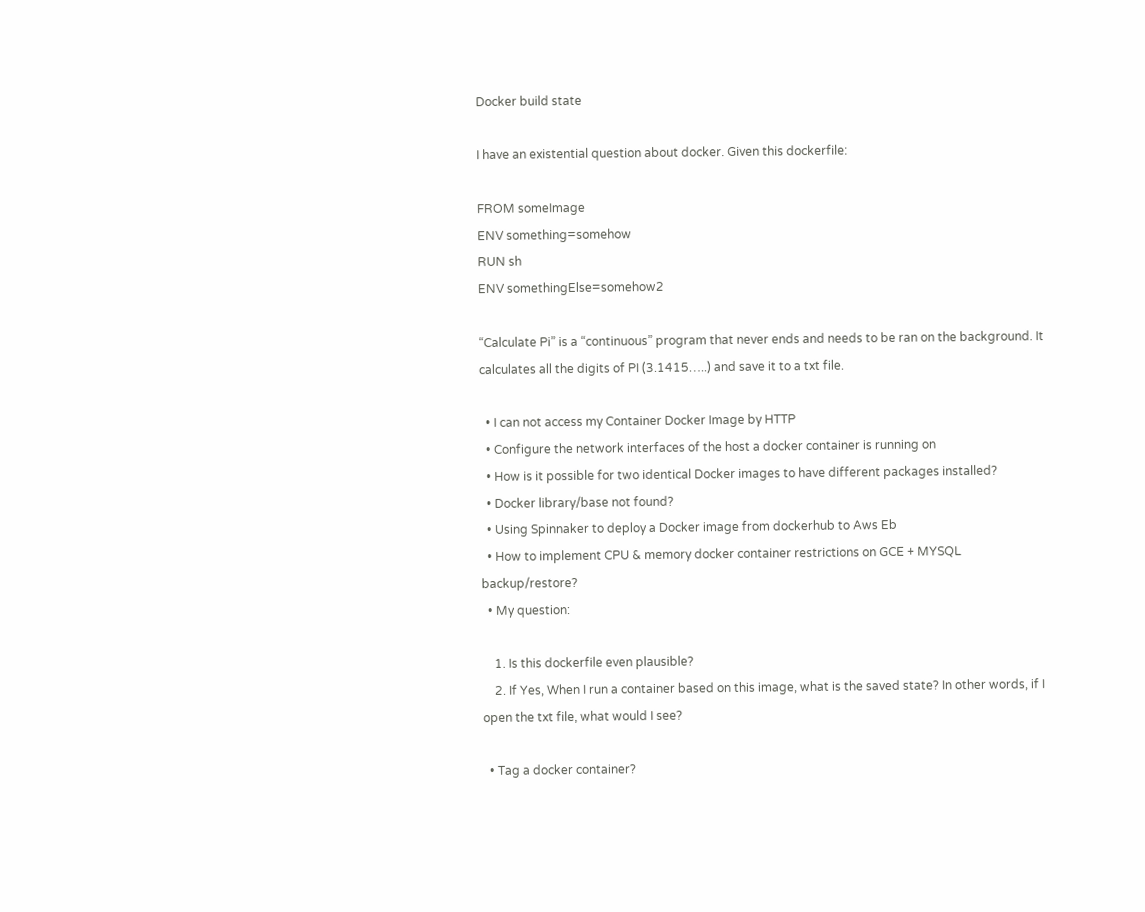Docker build state

I have an existential question about docker. Given this dockerfile:

FROM someImage
ENV something=somehow
RUN sh
ENV somethingElse=somehow2

“Calculate Pi” is a “continuous” program that never ends and needs to be ran on the background. It calculates all the digits of PI (3.1415…..) and save it to a txt file.

  • I can not access my Container Docker Image by HTTP
  • Configure the network interfaces of the host a docker container is running on
  • How is it possible for two identical Docker images to have different packages installed?
  • Docker library/base not found?
  • Using Spinnaker to deploy a Docker image from dockerhub to Aws Eb
  • How to implement CPU & memory docker container restrictions on GCE + MYSQL backup/restore?
  • My question:

    1. Is this dockerfile even plausible?
    2. If Yes, When I run a container based on this image, what is the saved state? In other words, if I open the txt file, what would I see?

  • Tag a docker container?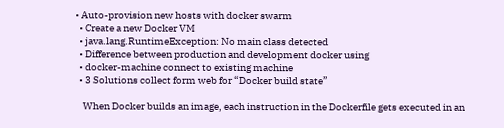• Auto-provision new hosts with docker swarm
  • Create a new Docker VM
  • java.lang.RuntimeException: No main class detected
  • Difference between production and development docker using
  • docker-machine connect to existing machine
  • 3 Solutions collect form web for “Docker build state”

    When Docker builds an image, each instruction in the Dockerfile gets executed in an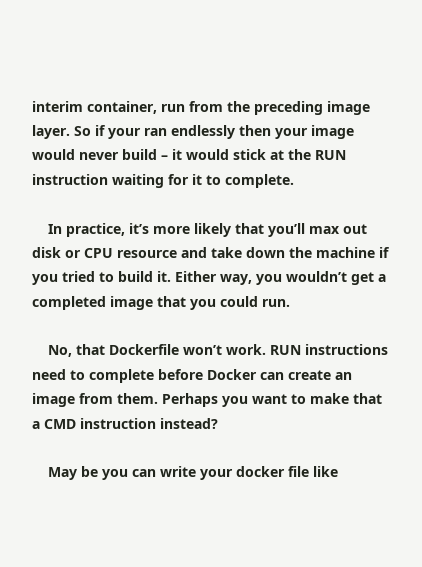interim container, run from the preceding image layer. So if your ran endlessly then your image would never build – it would stick at the RUN instruction waiting for it to complete.

    In practice, it’s more likely that you’ll max out disk or CPU resource and take down the machine if you tried to build it. Either way, you wouldn’t get a completed image that you could run.

    No, that Dockerfile won’t work. RUN instructions need to complete before Docker can create an image from them. Perhaps you want to make that a CMD instruction instead?

    May be you can write your docker file like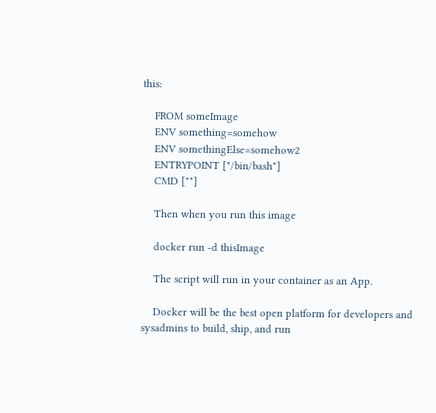this:

    FROM someImage
    ENV something=somehow
    ENV somethingElse=somehow2
    ENTRYPOINT ["/bin/bash"]
    CMD [""]

    Then when you run this image

    docker run -d thisImage

    The script will run in your container as an App.

    Docker will be the best open platform for developers and sysadmins to build, ship, and run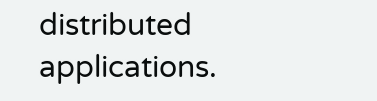distributed applications.